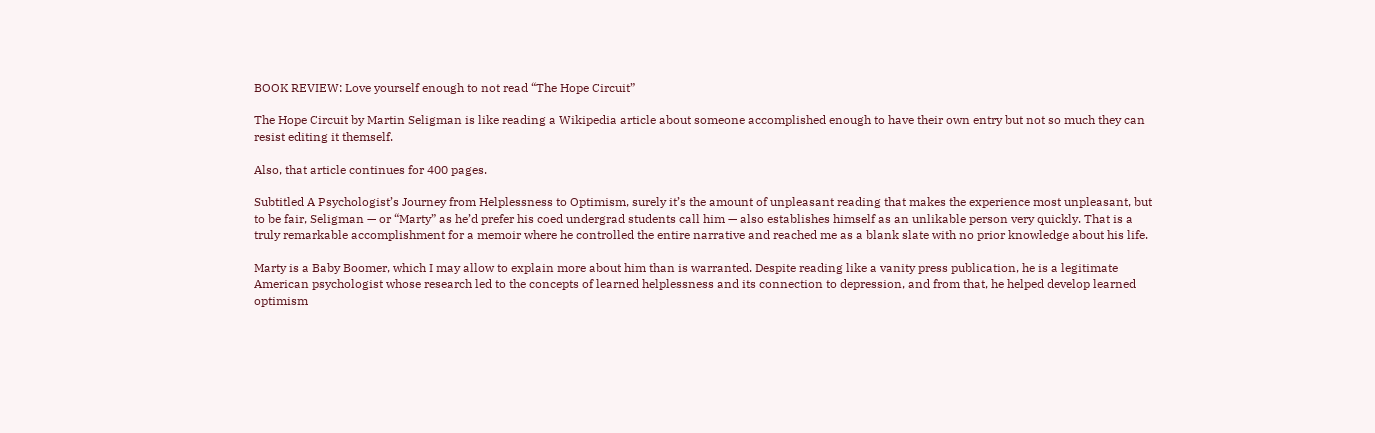BOOK REVIEW: Love yourself enough to not read “The Hope Circuit”

The Hope Circuit by Martin Seligman is like reading a Wikipedia article about someone accomplished enough to have their own entry but not so much they can resist editing it themself.

Also, that article continues for 400 pages.

Subtitled A Psychologist’s Journey from Helplessness to Optimism, surely it’s the amount of unpleasant reading that makes the experience most unpleasant, but to be fair, Seligman — or “Marty” as he’d prefer his coed undergrad students call him — also establishes himself as an unlikable person very quickly. That is a truly remarkable accomplishment for a memoir where he controlled the entire narrative and reached me as a blank slate with no prior knowledge about his life.

Marty is a Baby Boomer, which I may allow to explain more about him than is warranted. Despite reading like a vanity press publication, he is a legitimate American psychologist whose research led to the concepts of learned helplessness and its connection to depression, and from that, he helped develop learned optimism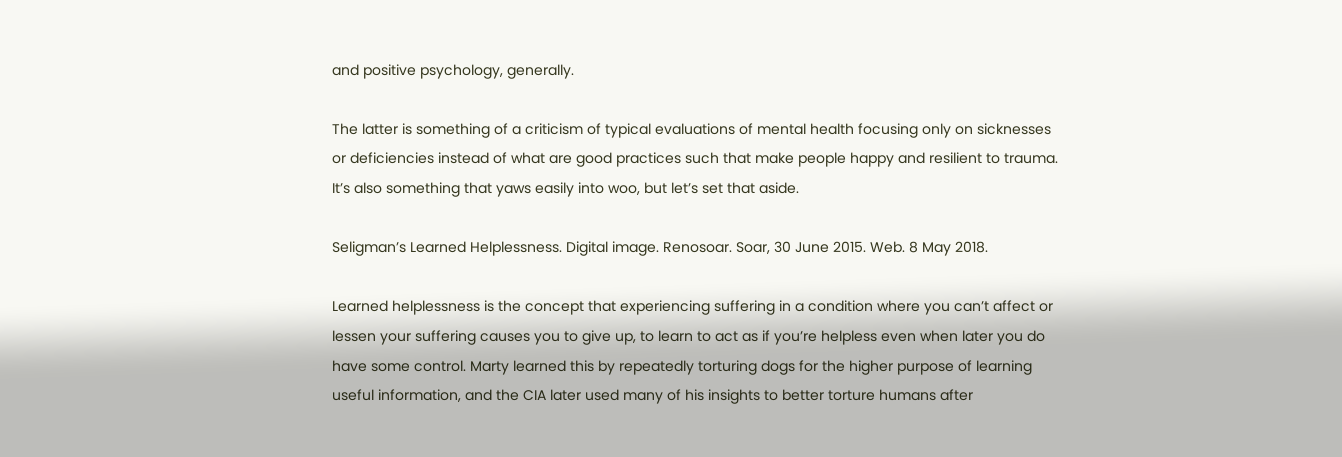and positive psychology, generally.

The latter is something of a criticism of typical evaluations of mental health focusing only on sicknesses or deficiencies instead of what are good practices such that make people happy and resilient to trauma. It’s also something that yaws easily into woo, but let’s set that aside.

Seligman’s Learned Helplessness. Digital image. Renosoar. Soar, 30 June 2015. Web. 8 May 2018.

Learned helplessness is the concept that experiencing suffering in a condition where you can’t affect or lessen your suffering causes you to give up, to learn to act as if you’re helpless even when later you do have some control. Marty learned this by repeatedly torturing dogs for the higher purpose of learning useful information, and the CIA later used many of his insights to better torture humans after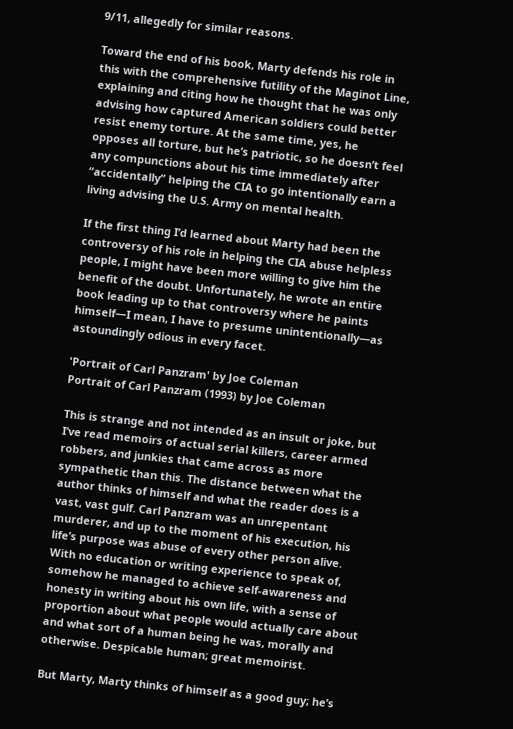9/11, allegedly for similar reasons.

Toward the end of his book, Marty defends his role in this with the comprehensive futility of the Maginot Line, explaining and citing how he thought that he was only advising how captured American soldiers could better resist enemy torture. At the same time, yes, he opposes all torture, but he’s patriotic, so he doesn’t feel any compunctions about his time immediately after “accidentally” helping the CIA to go intentionally earn a living advising the U.S. Army on mental health.

If the first thing I’d learned about Marty had been the controversy of his role in helping the CIA abuse helpless people, I might have been more willing to give him the benefit of the doubt. Unfortunately, he wrote an entire book leading up to that controversy where he paints himself—I mean, I have to presume unintentionally—as astoundingly odious in every facet.

'Portrait of Carl Panzram' by Joe Coleman
Portrait of Carl Panzram (1993) by Joe Coleman

This is strange and not intended as an insult or joke, but I’ve read memoirs of actual serial killers, career armed robbers, and junkies that came across as more sympathetic than this. The distance between what the author thinks of himself and what the reader does is a vast, vast gulf. Carl Panzram was an unrepentant murderer, and up to the moment of his execution, his life’s purpose was abuse of every other person alive. With no education or writing experience to speak of, somehow he managed to achieve self-awareness and honesty in writing about his own life, with a sense of proportion about what people would actually care about and what sort of a human being he was, morally and otherwise. Despicable human; great memoirist.

But Marty, Marty thinks of himself as a good guy; he’s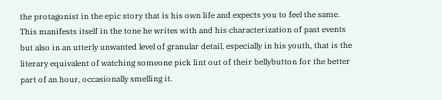the protagonist in the epic story that is his own life and expects you to feel the same. This manifests itself in the tone he writes with and his characterization of past events but also in an utterly unwanted level of granular detail, especially in his youth, that is the literary equivalent of watching someone pick lint out of their bellybutton for the better part of an hour, occasionally smelling it.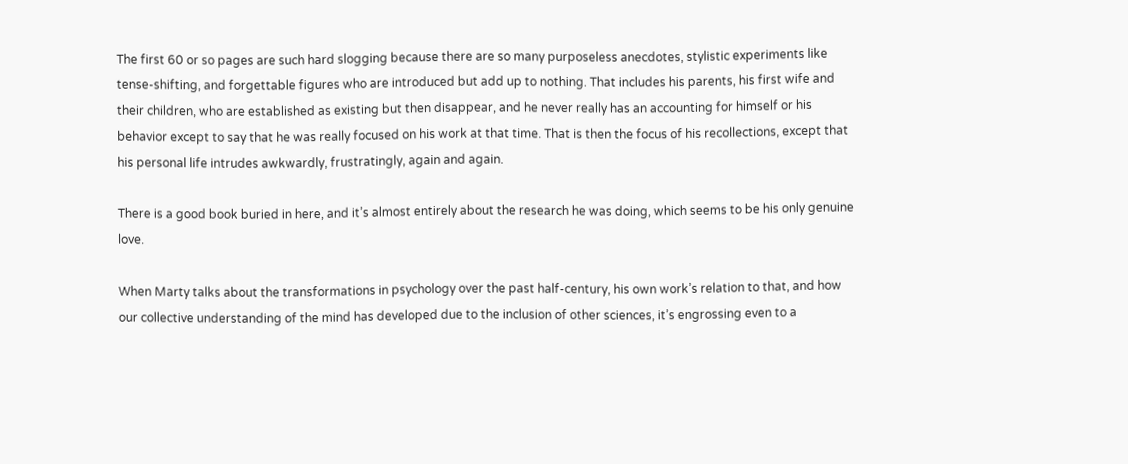The first 60 or so pages are such hard slogging because there are so many purposeless anecdotes, stylistic experiments like tense-shifting, and forgettable figures who are introduced but add up to nothing. That includes his parents, his first wife and their children, who are established as existing but then disappear, and he never really has an accounting for himself or his behavior except to say that he was really focused on his work at that time. That is then the focus of his recollections, except that his personal life intrudes awkwardly, frustratingly, again and again.

There is a good book buried in here, and it’s almost entirely about the research he was doing, which seems to be his only genuine love.

When Marty talks about the transformations in psychology over the past half-century, his own work’s relation to that, and how our collective understanding of the mind has developed due to the inclusion of other sciences, it’s engrossing even to a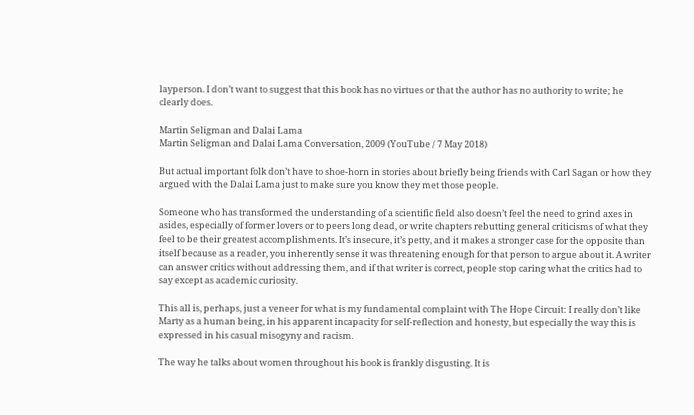layperson. I don’t want to suggest that this book has no virtues or that the author has no authority to write; he clearly does.

Martin Seligman and Dalai Lama
Martin Seligman and Dalai Lama Conversation, 2009 (YouTube / 7 May 2018)

But actual important folk don’t have to shoe-horn in stories about briefly being friends with Carl Sagan or how they argued with the Dalai Lama just to make sure you know they met those people.

Someone who has transformed the understanding of a scientific field also doesn’t feel the need to grind axes in asides, especially of former lovers or to peers long dead, or write chapters rebutting general criticisms of what they feel to be their greatest accomplishments. It’s insecure, it’s petty, and it makes a stronger case for the opposite than itself because as a reader, you inherently sense it was threatening enough for that person to argue about it. A writer can answer critics without addressing them, and if that writer is correct, people stop caring what the critics had to say except as academic curiosity.

This all is, perhaps, just a veneer for what is my fundamental complaint with The Hope Circuit: I really don’t like Marty as a human being, in his apparent incapacity for self-reflection and honesty, but especially the way this is expressed in his casual misogyny and racism.

The way he talks about women throughout his book is frankly disgusting. It is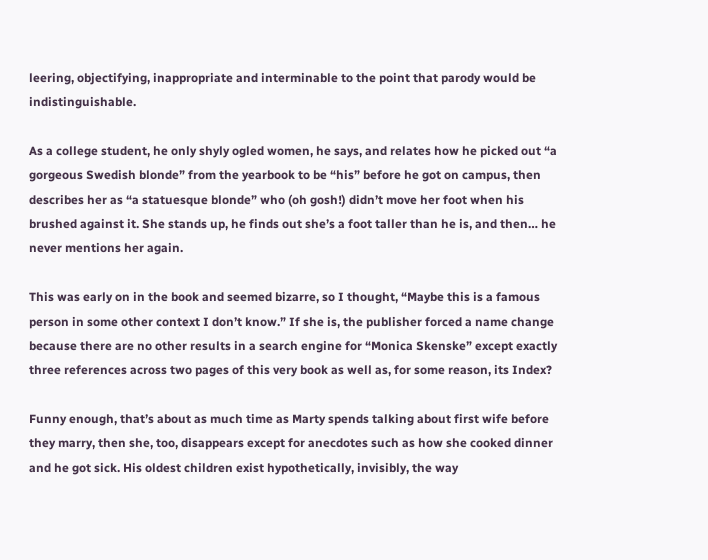leering, objectifying, inappropriate and interminable to the point that parody would be indistinguishable.

As a college student, he only shyly ogled women, he says, and relates how he picked out “a gorgeous Swedish blonde” from the yearbook to be “his” before he got on campus, then describes her as “a statuesque blonde” who (oh gosh!) didn’t move her foot when his brushed against it. She stands up, he finds out she’s a foot taller than he is, and then… he never mentions her again.

This was early on in the book and seemed bizarre, so I thought, “Maybe this is a famous person in some other context I don’t know.” If she is, the publisher forced a name change because there are no other results in a search engine for “Monica Skenske” except exactly three references across two pages of this very book as well as, for some reason, its Index?

Funny enough, that’s about as much time as Marty spends talking about first wife before they marry, then she, too, disappears except for anecdotes such as how she cooked dinner and he got sick. His oldest children exist hypothetically, invisibly, the way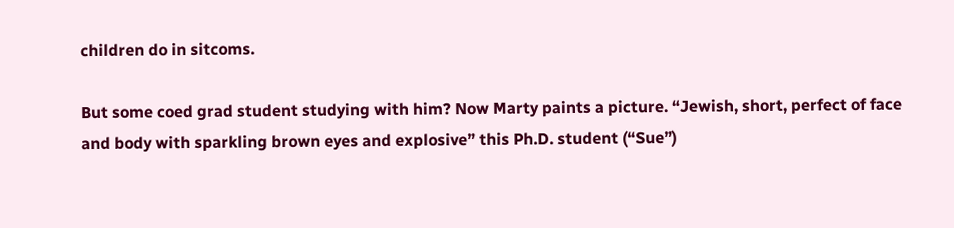children do in sitcoms.

But some coed grad student studying with him? Now Marty paints a picture. “Jewish, short, perfect of face and body with sparkling brown eyes and explosive” this Ph.D. student (“Sue”)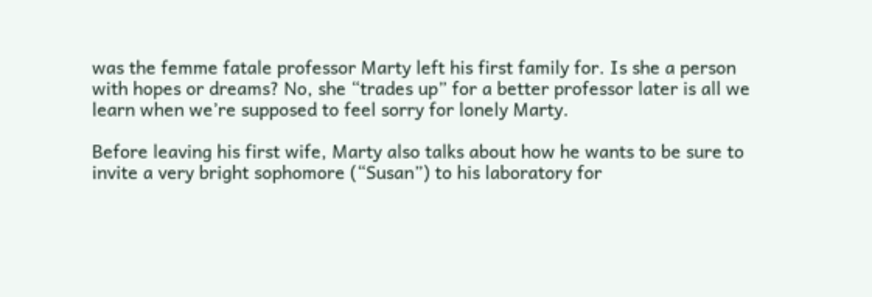was the femme fatale professor Marty left his first family for. Is she a person with hopes or dreams? No, she “trades up” for a better professor later is all we learn when we’re supposed to feel sorry for lonely Marty.

Before leaving his first wife, Marty also talks about how he wants to be sure to invite a very bright sophomore (“Susan”) to his laboratory for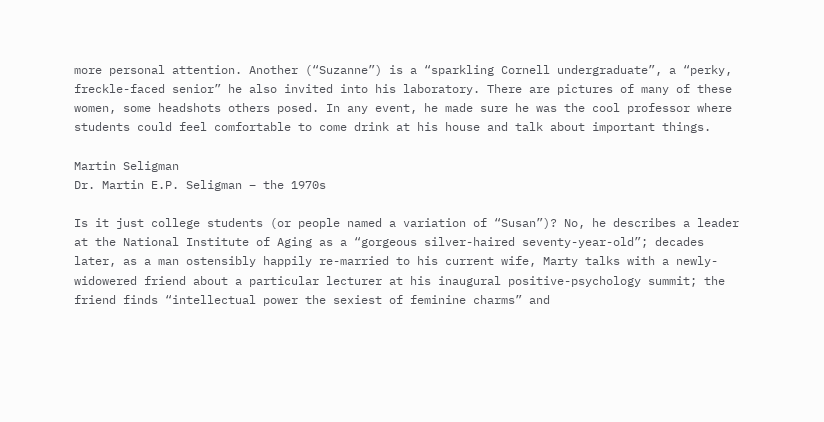more personal attention. Another (“Suzanne”) is a “sparkling Cornell undergraduate”, a “perky, freckle-faced senior” he also invited into his laboratory. There are pictures of many of these women, some headshots others posed. In any event, he made sure he was the cool professor where students could feel comfortable to come drink at his house and talk about important things.

Martin Seligman
Dr. Martin E.P. Seligman – the 1970s

Is it just college students (or people named a variation of “Susan”)? No, he describes a leader at the National Institute of Aging as a “gorgeous silver-haired seventy-year-old”; decades later, as a man ostensibly happily re-married to his current wife, Marty talks with a newly-widowered friend about a particular lecturer at his inaugural positive-psychology summit; the friend finds “intellectual power the sexiest of feminine charms” and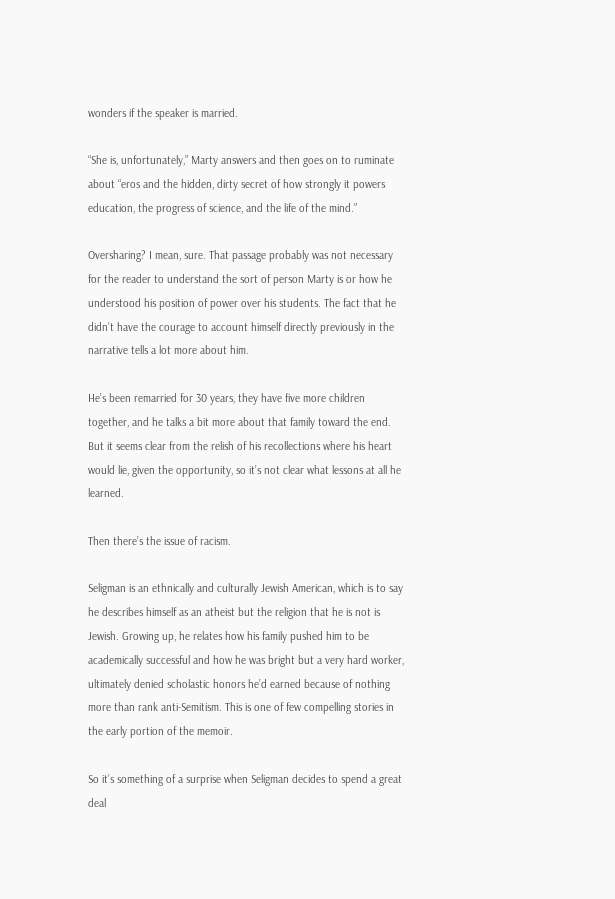wonders if the speaker is married.

“She is, unfortunately,” Marty answers and then goes on to ruminate about “eros and the hidden, dirty secret of how strongly it powers education, the progress of science, and the life of the mind.”

Oversharing? I mean, sure. That passage probably was not necessary for the reader to understand the sort of person Marty is or how he understood his position of power over his students. The fact that he didn’t have the courage to account himself directly previously in the narrative tells a lot more about him.

He’s been remarried for 30 years, they have five more children together, and he talks a bit more about that family toward the end. But it seems clear from the relish of his recollections where his heart would lie, given the opportunity, so it’s not clear what lessons at all he learned.

Then there’s the issue of racism.

Seligman is an ethnically and culturally Jewish American, which is to say he describes himself as an atheist but the religion that he is not is Jewish. Growing up, he relates how his family pushed him to be academically successful and how he was bright but a very hard worker, ultimately denied scholastic honors he’d earned because of nothing more than rank anti-Semitism. This is one of few compelling stories in the early portion of the memoir.

So it’s something of a surprise when Seligman decides to spend a great deal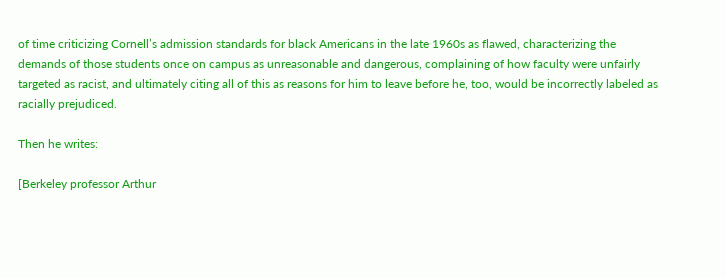of time criticizing Cornell’s admission standards for black Americans in the late 1960s as flawed, characterizing the demands of those students once on campus as unreasonable and dangerous, complaining of how faculty were unfairly targeted as racist, and ultimately citing all of this as reasons for him to leave before he, too, would be incorrectly labeled as racially prejudiced.

Then he writes:

[Berkeley professor Arthur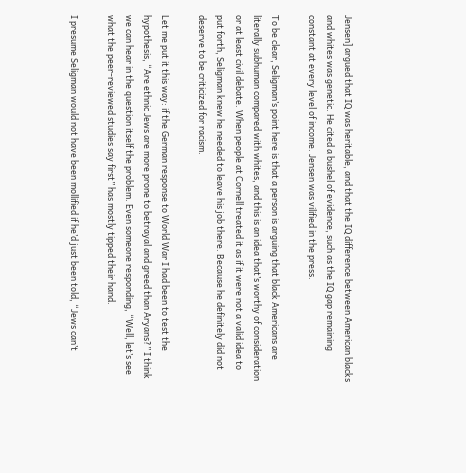Jensen] argued that IQ was heritable, and that the IQ difference between American blacks and whites was genetic. He cited a bushel of evidence, such as the IQ gap remaining constant at every level of income. Jensen was vilified in the press.

To be clear, Seligman’s point here is that a person is arguing that black Americans are literally subhuman compared with whites, and this is an idea that’s worthy of consideration or at least civil debate. When people at Cornell treated it as if it were not a valid idea to put forth, Seligman knew he needed to leave his job there. Because he definitely did not deserve to be criticized for racism.

Let me put it this way: if the German response to World War I had been to test the hypothesis, “Are ethnic Jews are more prone to betrayal and greed than Aryans?” I think we can hear in the question itself the problem. Even someone responding, “Well, let’s see what the peer-reviewed studies say first” has mostly tipped their hand.

I presume Seligman would not have been mollified if he’d just been told, “Jews can’t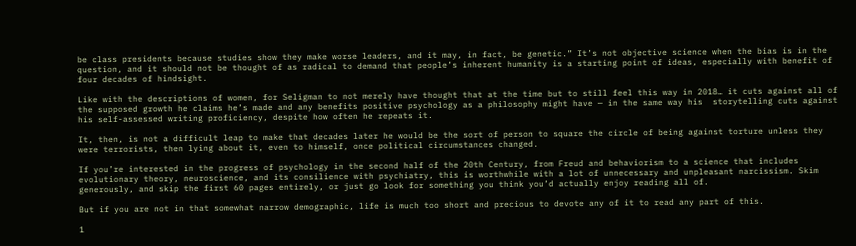be class presidents because studies show they make worse leaders, and it may, in fact, be genetic.” It’s not objective science when the bias is in the question, and it should not be thought of as radical to demand that people’s inherent humanity is a starting point of ideas, especially with benefit of four decades of hindsight.

Like with the descriptions of women, for Seligman to not merely have thought that at the time but to still feel this way in 2018… it cuts against all of the supposed growth he claims he’s made and any benefits positive psychology as a philosophy might have — in the same way his  storytelling cuts against his self-assessed writing proficiency, despite how often he repeats it.

It, then, is not a difficult leap to make that decades later he would be the sort of person to square the circle of being against torture unless they were terrorists, then lying about it, even to himself, once political circumstances changed.

If you’re interested in the progress of psychology in the second half of the 20th Century, from Freud and behaviorism to a science that includes evolutionary theory, neuroscience, and its consilience with psychiatry, this is worthwhile with a lot of unnecessary and unpleasant narcissism. Skim generously, and skip the first 60 pages entirely, or just go look for something you think you’d actually enjoy reading all of.

But if you are not in that somewhat narrow demographic, life is much too short and precious to devote any of it to read any part of this.

1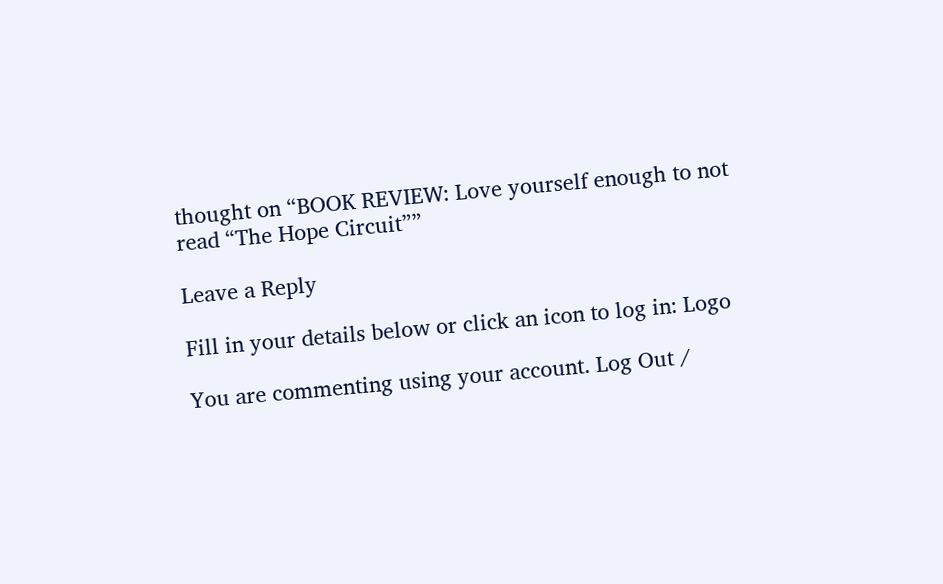thought on “BOOK REVIEW: Love yourself enough to not read “The Hope Circuit””

Leave a Reply

Fill in your details below or click an icon to log in: Logo

You are commenting using your account. Log Out /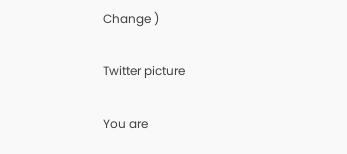Change )

Twitter picture

You are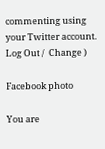commenting using your Twitter account. Log Out /  Change )

Facebook photo

You are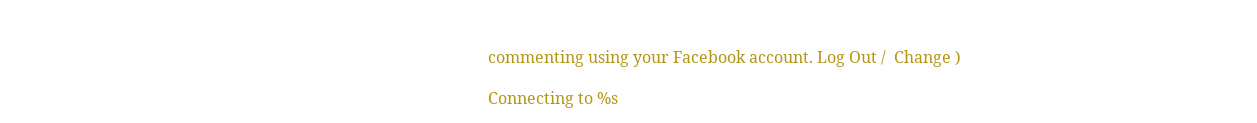commenting using your Facebook account. Log Out /  Change )

Connecting to %s